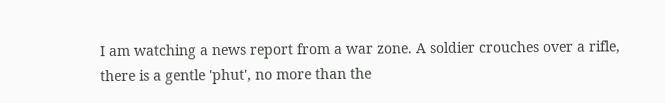I am watching a news report from a war zone. A soldier crouches over a rifle, there is a gentle 'phut', no more than the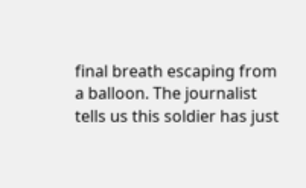final breath escaping from a balloon. The journalist tells us this soldier has just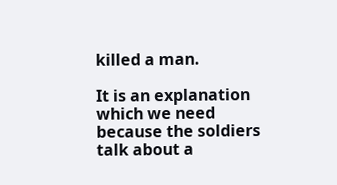killed a man.

It is an explanation which we need because the soldiers talk about a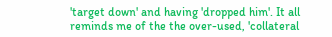'target down' and having 'dropped him'. It all reminds me of the the over-used, 'collateral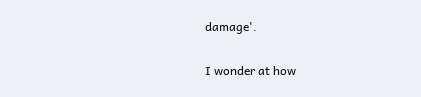damage'.

I wonder at how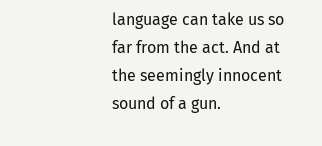language can take us so far from the act. And at the seemingly innocent sound of a gun.